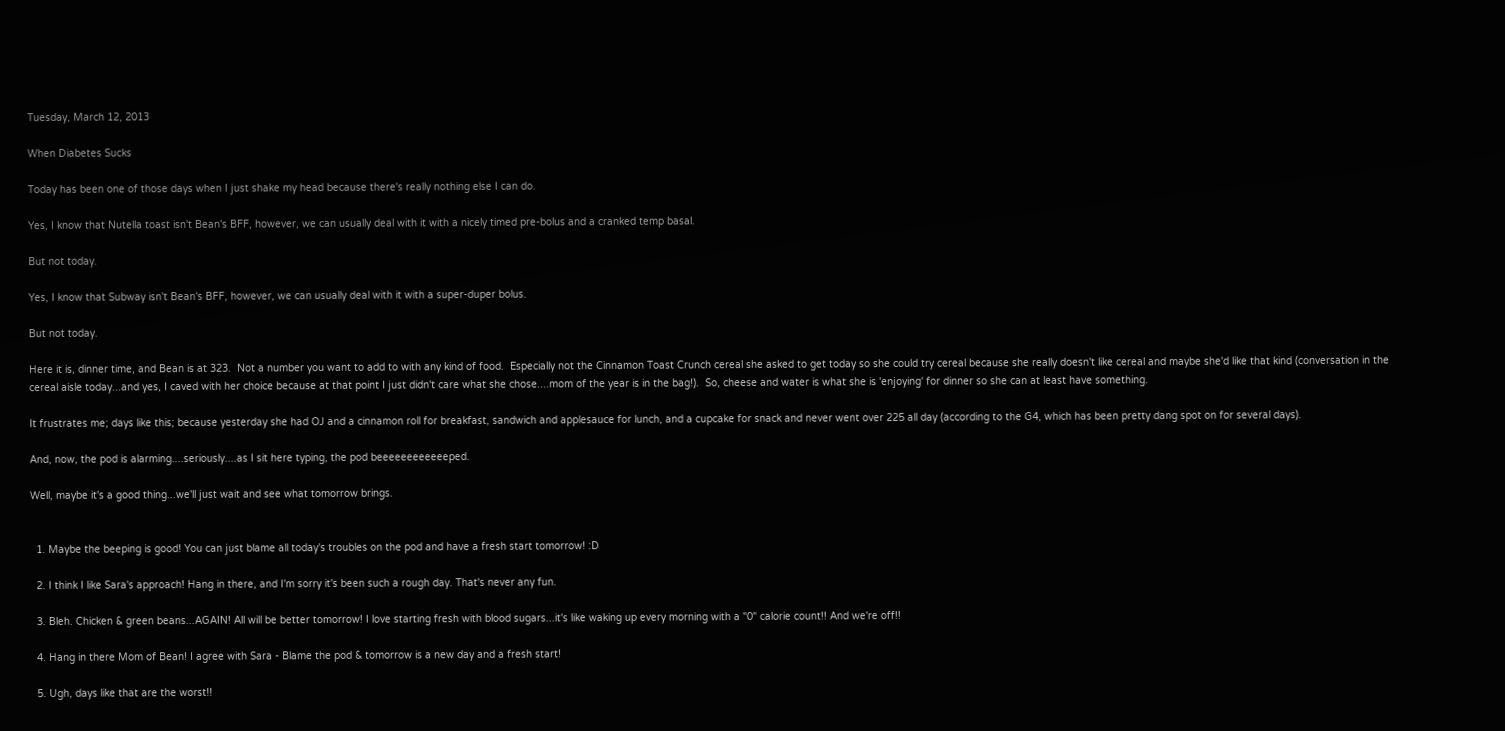Tuesday, March 12, 2013

When Diabetes Sucks

Today has been one of those days when I just shake my head because there's really nothing else I can do.

Yes, I know that Nutella toast isn't Bean's BFF, however, we can usually deal with it with a nicely timed pre-bolus and a cranked temp basal.

But not today.

Yes, I know that Subway isn't Bean's BFF, however, we can usually deal with it with a super-duper bolus.

But not today.

Here it is, dinner time, and Bean is at 323.  Not a number you want to add to with any kind of food.  Especially not the Cinnamon Toast Crunch cereal she asked to get today so she could try cereal because she really doesn't like cereal and maybe she'd like that kind (conversation in the cereal aisle today...and yes, I caved with her choice because at that point I just didn't care what she chose....mom of the year is in the bag!).  So, cheese and water is what she is 'enjoying' for dinner so she can at least have something.

It frustrates me; days like this; because yesterday she had OJ and a cinnamon roll for breakfast, sandwich and applesauce for lunch, and a cupcake for snack and never went over 225 all day (according to the G4, which has been pretty dang spot on for several days).

And, now, the pod is alarming....seriously....as I sit here typing, the pod beeeeeeeeeeeeped.

Well, maybe it's a good thing...we'll just wait and see what tomorrow brings.


  1. Maybe the beeping is good! You can just blame all today's troubles on the pod and have a fresh start tomorrow! :D

  2. I think I like Sara's approach! Hang in there, and I'm sorry it's been such a rough day. That's never any fun.

  3. Bleh. Chicken & green beans...AGAIN! All will be better tomorrow! I love starting fresh with blood sugars...it's like waking up every morning with a "0" calorie count!! And we're off!!

  4. Hang in there Mom of Bean! I agree with Sara - Blame the pod & tomorrow is a new day and a fresh start!

  5. Ugh, days like that are the worst!!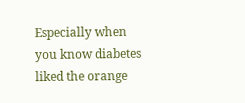Especially when you know diabetes liked the orange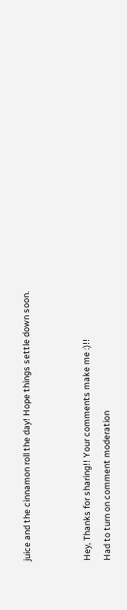juice and the cinnamon roll the day! Hope things settle down soon.


Hey, Thanks for sharing!! Your comments make me :)!!
Had to turn on comment moderation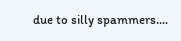due to silly spammers....